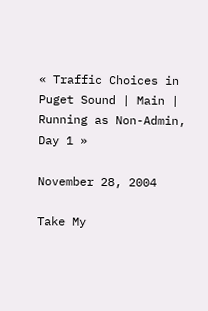« Traffic Choices in Puget Sound | Main | Running as Non-Admin, Day 1 »

November 28, 2004

Take My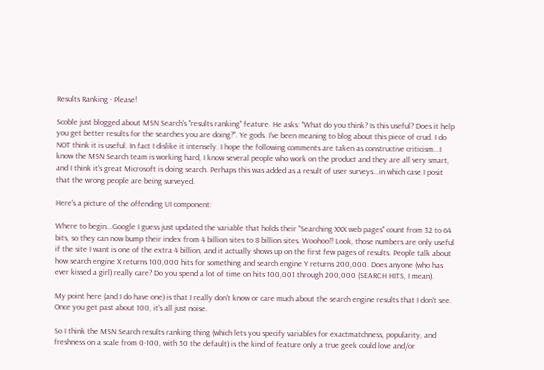Results Ranking - Please!

Scoble just blogged about MSN Search's "results ranking" feature. He asks: "What do you think? Is this useful? Does it help you get better results for the searches you are doing?". Ye gods. I've been meaning to blog about this piece of crud. I do NOT think it is useful. In fact I dislike it intensely. I hope the following comments are taken as constructive criticism...I know the MSN Search team is working hard, I know several people who work on the product and they are all very smart, and I think it's great Microsoft is doing search. Perhaps this was added as a result of user surveys...in which case I posit that the wrong people are being surveyed.

Here's a picture of the offending UI component:

Where to begin...Google I guess just updated the variable that holds their "Searching XXX web pages" count from 32 to 64 bits, so they can now bump their index from 4 billion sites to 8 billion sites. Woohoo!! Look, those numbers are only useful if the site I want is one of the extra 4 billion, and it actually shows up on the first few pages of results. People talk about how search engine X returns 100,000 hits for something and search engine Y returns 200,000. Does anyone (who has ever kissed a girl) really care? Do you spend a lot of time on hits 100,001 through 200,000 (SEARCH HITS, I mean).

My point here (and I do have one) is that I really don't know or care much about the search engine results that I don't see. Once you get past about 100, it's all just noise.

So I think the MSN Search results ranking thing (which lets you specify variables for exactmatchness, popularity, and freshness on a scale from 0-100, with 50 the default) is the kind of feature only a true geek could love and/or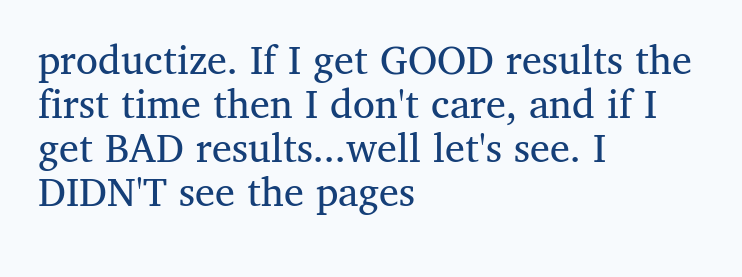productize. If I get GOOD results the first time then I don't care, and if I get BAD results...well let's see. I DIDN'T see the pages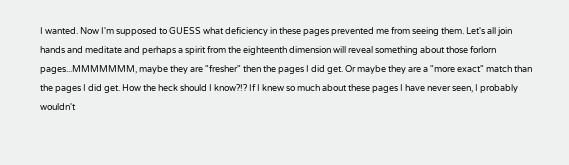I wanted. Now I'm supposed to GUESS what deficiency in these pages prevented me from seeing them. Let's all join hands and meditate and perhaps a spirit from the eighteenth dimension will reveal something about those forlorn pages...MMMMMMM, maybe they are "fresher" then the pages I did get. Or maybe they are a "more exact" match than the pages I did get. How the heck should I know?!? If I knew so much about these pages I have never seen, I probably wouldn't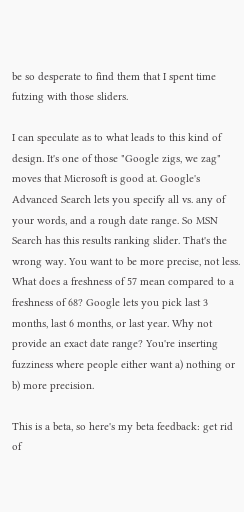be so desperate to find them that I spent time futzing with those sliders.

I can speculate as to what leads to this kind of design. It's one of those "Google zigs, we zag" moves that Microsoft is good at. Google's Advanced Search lets you specify all vs. any of your words, and a rough date range. So MSN Search has this results ranking slider. That's the wrong way. You want to be more precise, not less. What does a freshness of 57 mean compared to a freshness of 68? Google lets you pick last 3 months, last 6 months, or last year. Why not provide an exact date range? You're inserting fuzziness where people either want a) nothing or b) more precision.

This is a beta, so here's my beta feedback: get rid of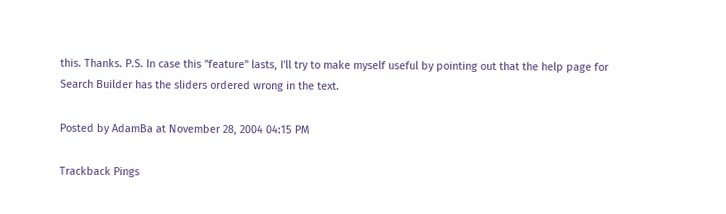this. Thanks. P.S. In case this "feature" lasts, I'll try to make myself useful by pointing out that the help page for Search Builder has the sliders ordered wrong in the text.

Posted by AdamBa at November 28, 2004 04:15 PM

Trackback Pings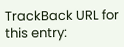TrackBack URL for this entry: